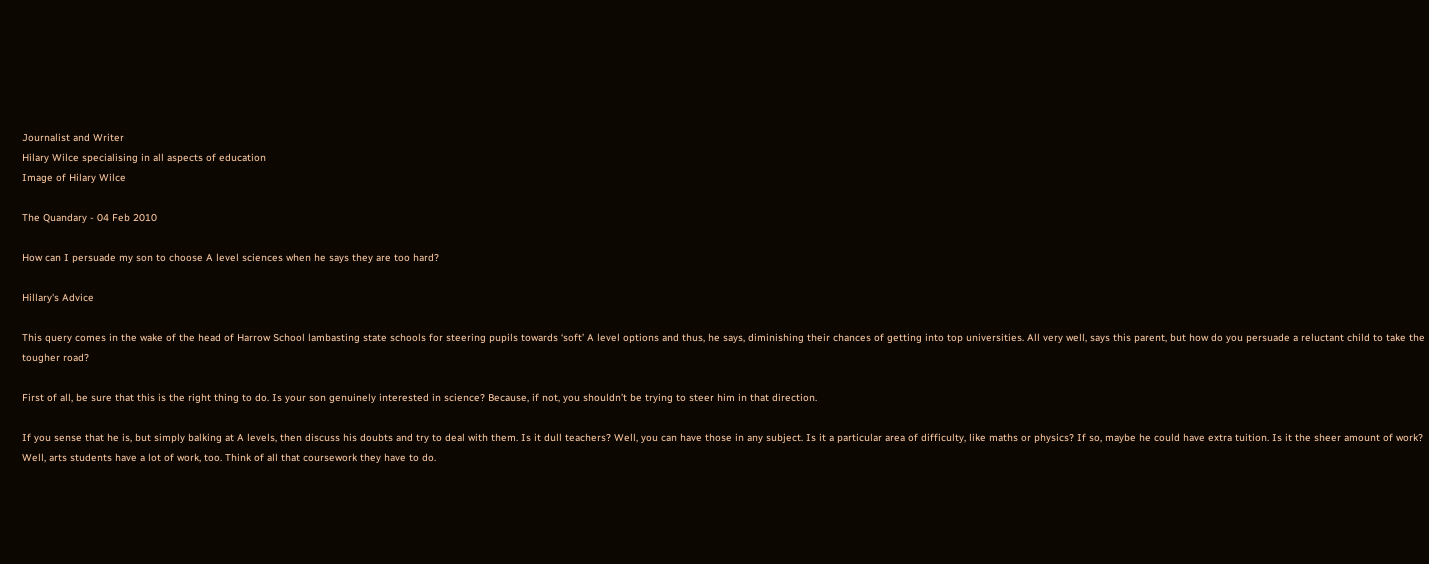Journalist and Writer
Hilary Wilce specialising in all aspects of education
Image of Hilary Wilce

The Quandary - 04 Feb 2010

How can I persuade my son to choose A level sciences when he says they are too hard?

Hillary's Advice

This query comes in the wake of the head of Harrow School lambasting state schools for steering pupils towards ‘soft’ A level options and thus, he says, diminishing their chances of getting into top universities. All very well, says this parent, but how do you persuade a reluctant child to take the tougher road?

First of all, be sure that this is the right thing to do. Is your son genuinely interested in science? Because, if not, you shouldn’t be trying to steer him in that direction.

If you sense that he is, but simply balking at A levels, then discuss his doubts and try to deal with them. Is it dull teachers? Well, you can have those in any subject. Is it a particular area of difficulty, like maths or physics? If so, maybe he could have extra tuition. Is it the sheer amount of work? Well, arts students have a lot of work, too. Think of all that coursework they have to do.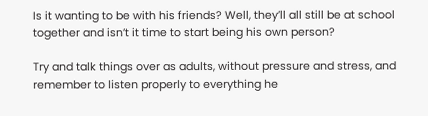Is it wanting to be with his friends? Well, they’ll all still be at school together and isn’t it time to start being his own person?

Try and talk things over as adults, without pressure and stress, and remember to listen properly to everything he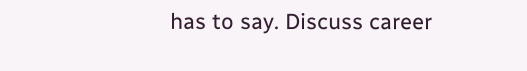has to say. Discuss career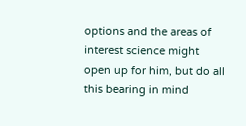options and the areas of interest science might open up for him, but do all this bearing in mind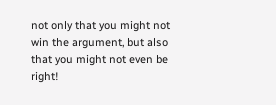not only that you might not win the argument, but also that you might not even be right!